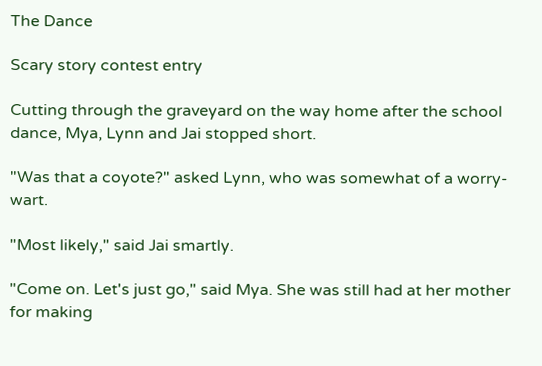The Dance

Scary story contest entry

Cutting through the graveyard on the way home after the school dance, Mya, Lynn and Jai stopped short.

"Was that a coyote?" asked Lynn, who was somewhat of a worry-wart.

"Most likely," said Jai smartly.

"Come on. Let's just go," said Mya. She was still had at her mother for making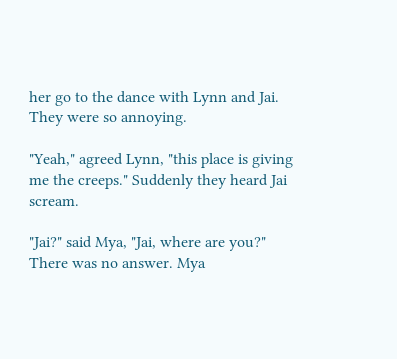her go to the dance with Lynn and Jai. They were so annoying.

"Yeah," agreed Lynn, "this place is giving me the creeps." Suddenly they heard Jai scream.

"Jai?" said Mya, "Jai, where are you?" There was no answer. Mya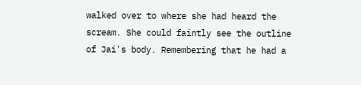walked over to where she had heard the scream. She could faintly see the outline of Jai's body. Remembering that he had a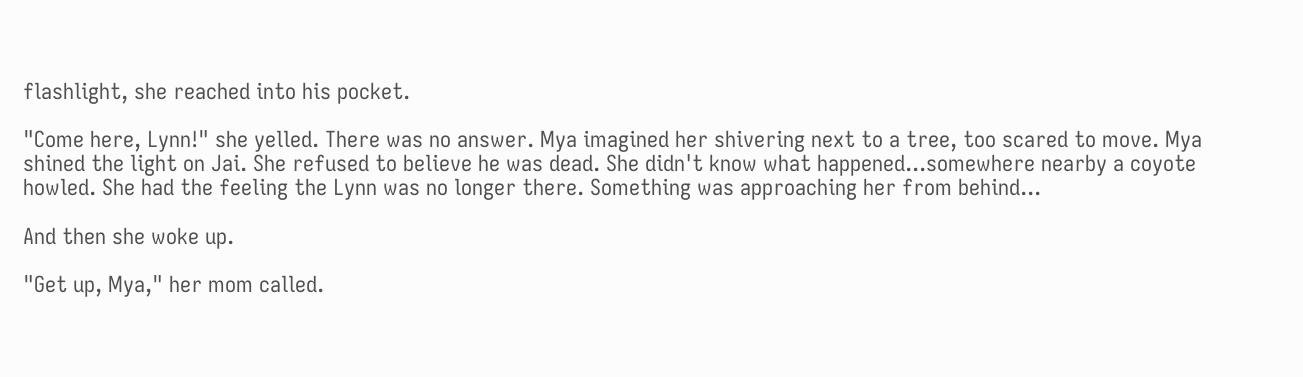flashlight, she reached into his pocket.

"Come here, Lynn!" she yelled. There was no answer. Mya imagined her shivering next to a tree, too scared to move. Mya shined the light on Jai. She refused to believe he was dead. She didn't know what happened...somewhere nearby a coyote howled. She had the feeling the Lynn was no longer there. Something was approaching her from behind...

And then she woke up.

"Get up, Mya," her mom called.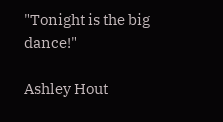"Tonight is the big dance!"

Ashley Hout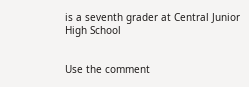is a seventh grader at Central Junior High School


Use the comment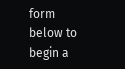form below to begin a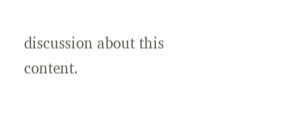discussion about this content.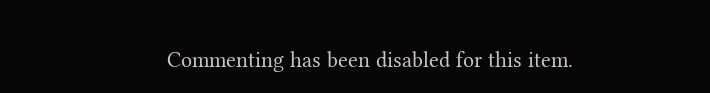Commenting has been disabled for this item.